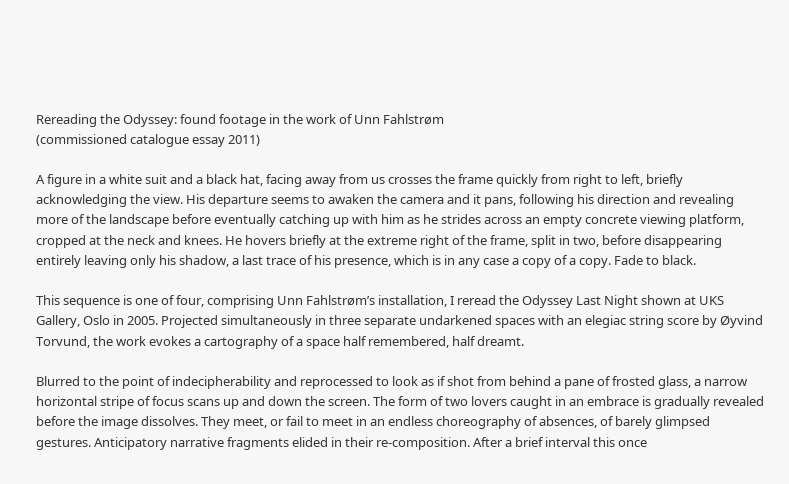Rereading the Odyssey: found footage in the work of Unn Fahlstrøm
(commissioned catalogue essay 2011)

A figure in a white suit and a black hat, facing away from us crosses the frame quickly from right to left, briefly acknowledging the view. His departure seems to awaken the camera and it pans, following his direction and revealing more of the landscape before eventually catching up with him as he strides across an empty concrete viewing platform, cropped at the neck and knees. He hovers briefly at the extreme right of the frame, split in two, before disappearing entirely leaving only his shadow, a last trace of his presence, which is in any case a copy of a copy. Fade to black.

This sequence is one of four, comprising Unn Fahlstrøm’s installation, I reread the Odyssey Last Night shown at UKS Gallery, Oslo in 2005. Projected simultaneously in three separate undarkened spaces with an elegiac string score by Øyvind Torvund, the work evokes a cartography of a space half remembered, half dreamt.

Blurred to the point of indecipherability and reprocessed to look as if shot from behind a pane of frosted glass, a narrow horizontal stripe of focus scans up and down the screen. The form of two lovers caught in an embrace is gradually revealed before the image dissolves. They meet, or fail to meet in an endless choreography of absences, of barely glimpsed gestures. Anticipatory narrative fragments elided in their re-composition. After a brief interval this once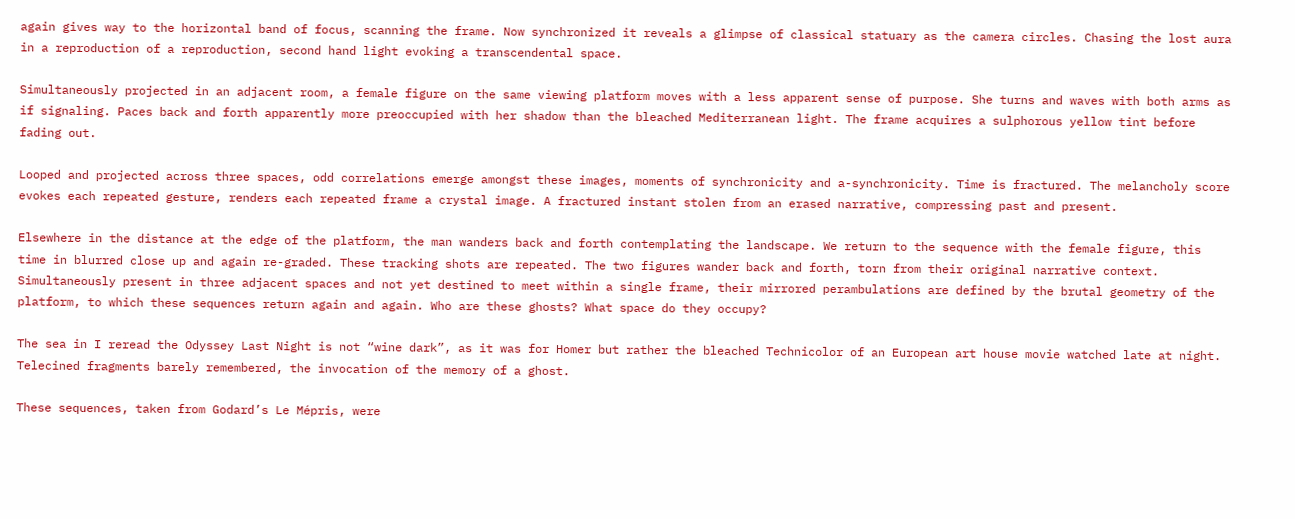again gives way to the horizontal band of focus, scanning the frame. Now synchronized it reveals a glimpse of classical statuary as the camera circles. Chasing the lost aura in a reproduction of a reproduction, second hand light evoking a transcendental space.

Simultaneously projected in an adjacent room, a female figure on the same viewing platform moves with a less apparent sense of purpose. She turns and waves with both arms as if signaling. Paces back and forth apparently more preoccupied with her shadow than the bleached Mediterranean light. The frame acquires a sulphorous yellow tint before fading out.

Looped and projected across three spaces, odd correlations emerge amongst these images, moments of synchronicity and a-synchronicity. Time is fractured. The melancholy score evokes each repeated gesture, renders each repeated frame a crystal image. A fractured instant stolen from an erased narrative, compressing past and present.

Elsewhere in the distance at the edge of the platform, the man wanders back and forth contemplating the landscape. We return to the sequence with the female figure, this time in blurred close up and again re-graded. These tracking shots are repeated. The two figures wander back and forth, torn from their original narrative context. Simultaneously present in three adjacent spaces and not yet destined to meet within a single frame, their mirrored perambulations are defined by the brutal geometry of the platform, to which these sequences return again and again. Who are these ghosts? What space do they occupy?

The sea in I reread the Odyssey Last Night is not “wine dark”, as it was for Homer but rather the bleached Technicolor of an European art house movie watched late at night. Telecined fragments barely remembered, the invocation of the memory of a ghost.

These sequences, taken from Godard’s Le Mépris, were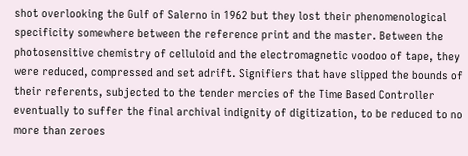shot overlooking the Gulf of Salerno in 1962 but they lost their phenomenological specificity somewhere between the reference print and the master. Between the photosensitive chemistry of celluloid and the electromagnetic voodoo of tape, they were reduced, compressed and set adrift. Signifiers that have slipped the bounds of their referents, subjected to the tender mercies of the Time Based Controller eventually to suffer the final archival indignity of digitization, to be reduced to no more than zeroes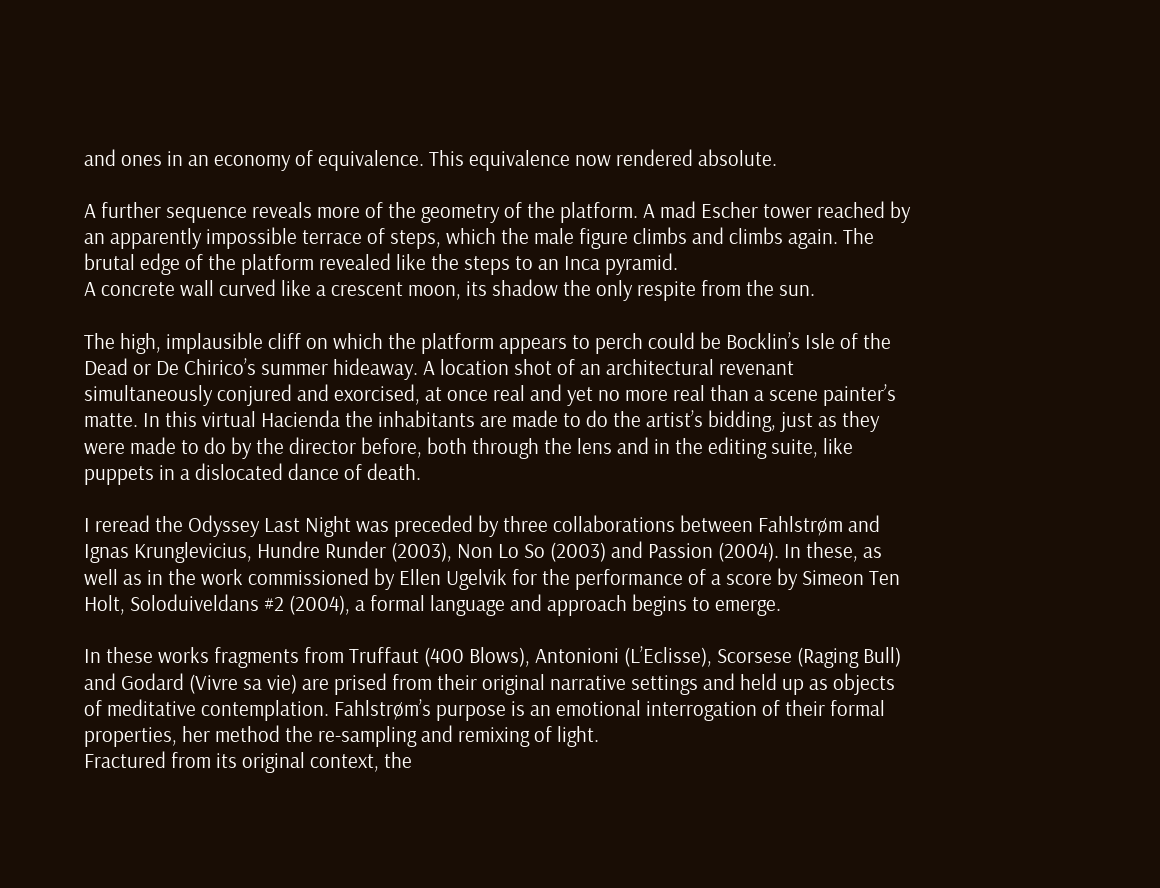and ones in an economy of equivalence. This equivalence now rendered absolute.

A further sequence reveals more of the geometry of the platform. A mad Escher tower reached by an apparently impossible terrace of steps, which the male figure climbs and climbs again. The brutal edge of the platform revealed like the steps to an Inca pyramid.
A concrete wall curved like a crescent moon, its shadow the only respite from the sun.

The high, implausible cliff on which the platform appears to perch could be Bocklin’s Isle of the Dead or De Chirico’s summer hideaway. A location shot of an architectural revenant simultaneously conjured and exorcised, at once real and yet no more real than a scene painter’s matte. In this virtual Hacienda the inhabitants are made to do the artist’s bidding, just as they were made to do by the director before, both through the lens and in the editing suite, like puppets in a dislocated dance of death.

I reread the Odyssey Last Night was preceded by three collaborations between Fahlstrøm and Ignas Krunglevicius, Hundre Runder (2003), Non Lo So (2003) and Passion (2004). In these, as well as in the work commissioned by Ellen Ugelvik for the performance of a score by Simeon Ten Holt, Soloduiveldans #2 (2004), a formal language and approach begins to emerge.

In these works fragments from Truffaut (400 Blows), Antonioni (L’Eclisse), Scorsese (Raging Bull) and Godard (Vivre sa vie) are prised from their original narrative settings and held up as objects of meditative contemplation. Fahlstrøm’s purpose is an emotional interrogation of their formal properties, her method the re-sampling and remixing of light.
Fractured from its original context, the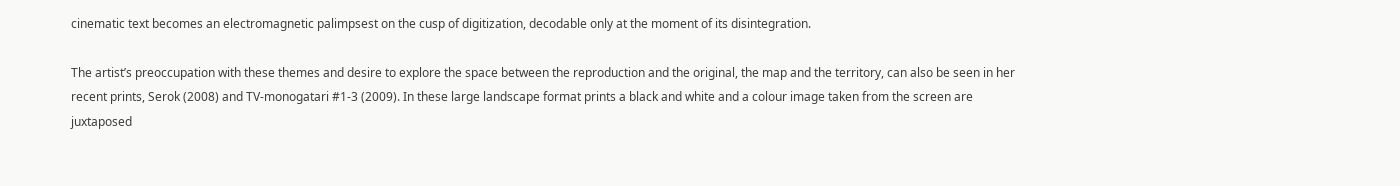cinematic text becomes an electromagnetic palimpsest on the cusp of digitization, decodable only at the moment of its disintegration.

The artist’s preoccupation with these themes and desire to explore the space between the reproduction and the original, the map and the territory, can also be seen in her recent prints, Serok (2008) and TV-monogatari #1-3 (2009). In these large landscape format prints a black and white and a colour image taken from the screen are juxtaposed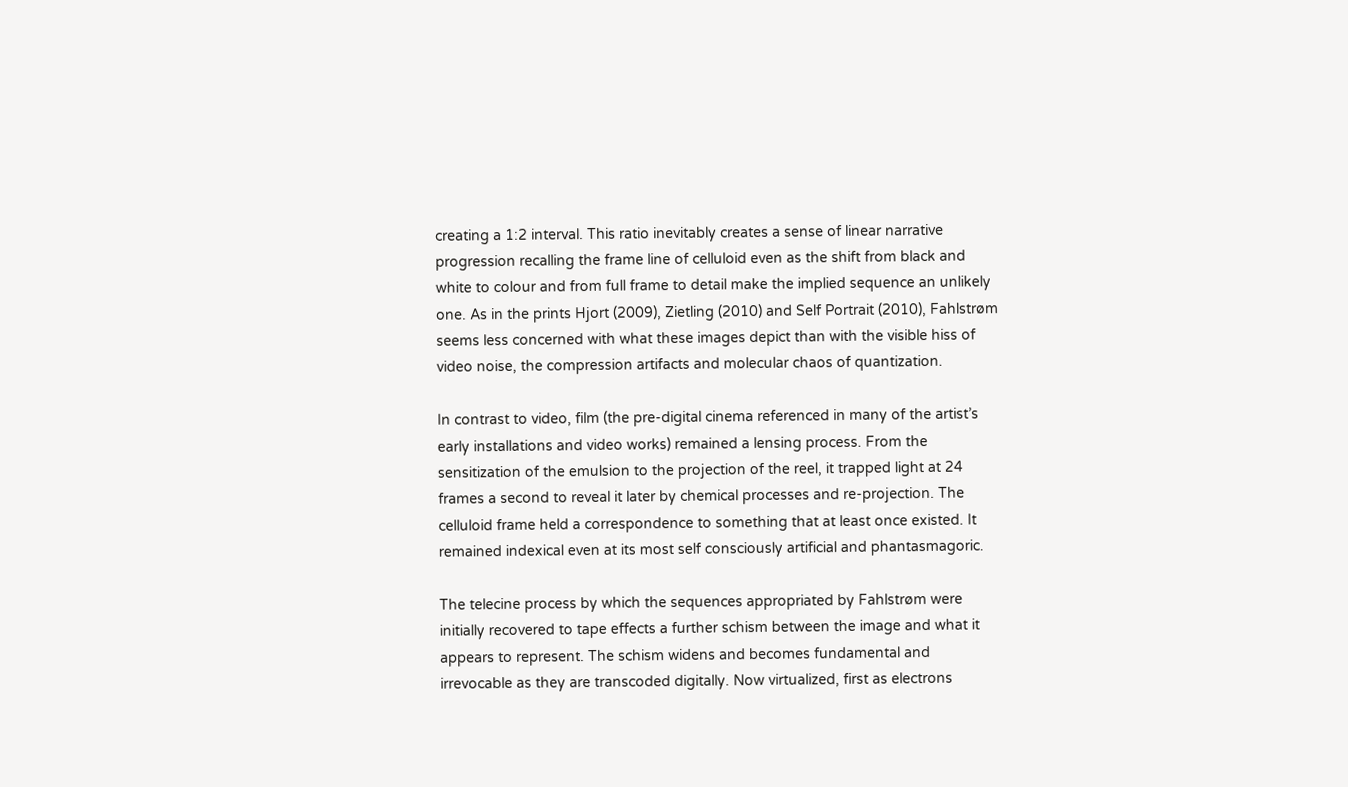creating a 1:2 interval. This ratio inevitably creates a sense of linear narrative progression recalling the frame line of celluloid even as the shift from black and white to colour and from full frame to detail make the implied sequence an unlikely one. As in the prints Hjort (2009), Zietling (2010) and Self Portrait (2010), Fahlstrøm seems less concerned with what these images depict than with the visible hiss of video noise, the compression artifacts and molecular chaos of quantization.

In contrast to video, film (the pre-digital cinema referenced in many of the artist’s early installations and video works) remained a lensing process. From the sensitization of the emulsion to the projection of the reel, it trapped light at 24 frames a second to reveal it later by chemical processes and re-projection. The celluloid frame held a correspondence to something that at least once existed. It remained indexical even at its most self consciously artificial and phantasmagoric.

The telecine process by which the sequences appropriated by Fahlstrøm were initially recovered to tape effects a further schism between the image and what it appears to represent. The schism widens and becomes fundamental and irrevocable as they are transcoded digitally. Now virtualized, first as electrons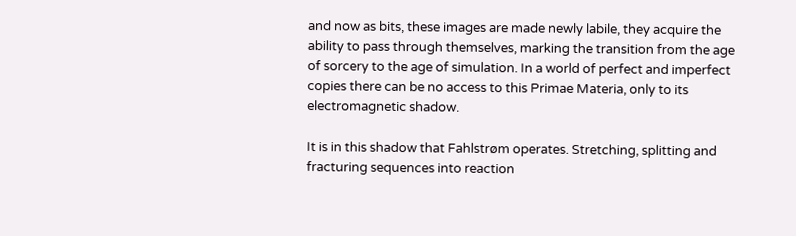and now as bits, these images are made newly labile, they acquire the ability to pass through themselves, marking the transition from the age of sorcery to the age of simulation. In a world of perfect and imperfect copies there can be no access to this Primae Materia, only to its electromagnetic shadow.

It is in this shadow that Fahlstrøm operates. Stretching, splitting and fracturing sequences into reaction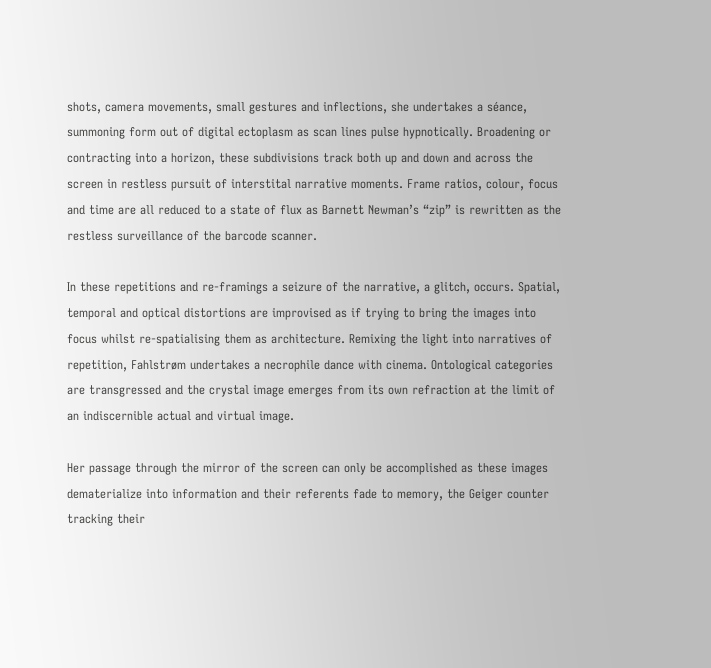shots, camera movements, small gestures and inflections, she undertakes a séance, summoning form out of digital ectoplasm as scan lines pulse hypnotically. Broadening or contracting into a horizon, these subdivisions track both up and down and across the screen in restless pursuit of interstital narrative moments. Frame ratios, colour, focus and time are all reduced to a state of flux as Barnett Newman’s “zip” is rewritten as the restless surveillance of the barcode scanner.

In these repetitions and re-framings a seizure of the narrative, a glitch, occurs. Spatial, temporal and optical distortions are improvised as if trying to bring the images into focus whilst re-spatialising them as architecture. Remixing the light into narratives of repetition, Fahlstrøm undertakes a necrophile dance with cinema. Ontological categories are transgressed and the crystal image emerges from its own refraction at the limit of an indiscernible actual and virtual image.

Her passage through the mirror of the screen can only be accomplished as these images dematerialize into information and their referents fade to memory, the Geiger counter tracking their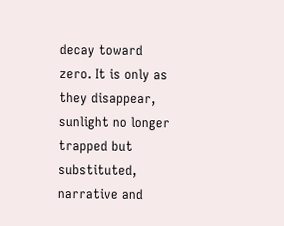decay toward zero. It is only as they disappear, sunlight no longer trapped but substituted, narrative and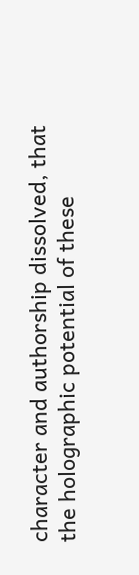character and authorship dissolved, that the holographic potential of these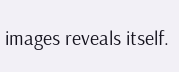images reveals itself.